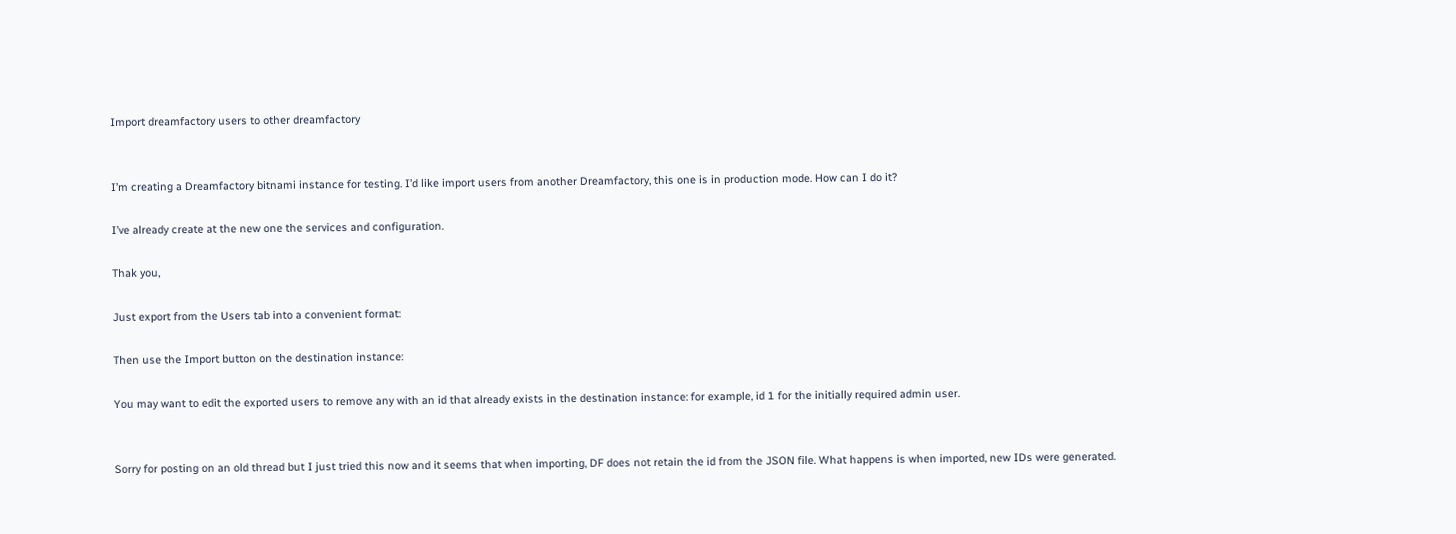Import dreamfactory users to other dreamfactory


I’m creating a Dreamfactory bitnami instance for testing. I’d like import users from another Dreamfactory, this one is in production mode. How can I do it?

I’ve already create at the new one the services and configuration.

Thak you,

Just export from the Users tab into a convenient format:

Then use the Import button on the destination instance:

You may want to edit the exported users to remove any with an id that already exists in the destination instance: for example, id 1 for the initially required admin user.


Sorry for posting on an old thread but I just tried this now and it seems that when importing, DF does not retain the id from the JSON file. What happens is when imported, new IDs were generated.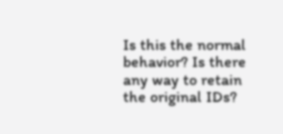Is this the normal behavior? Is there any way to retain the original IDs?